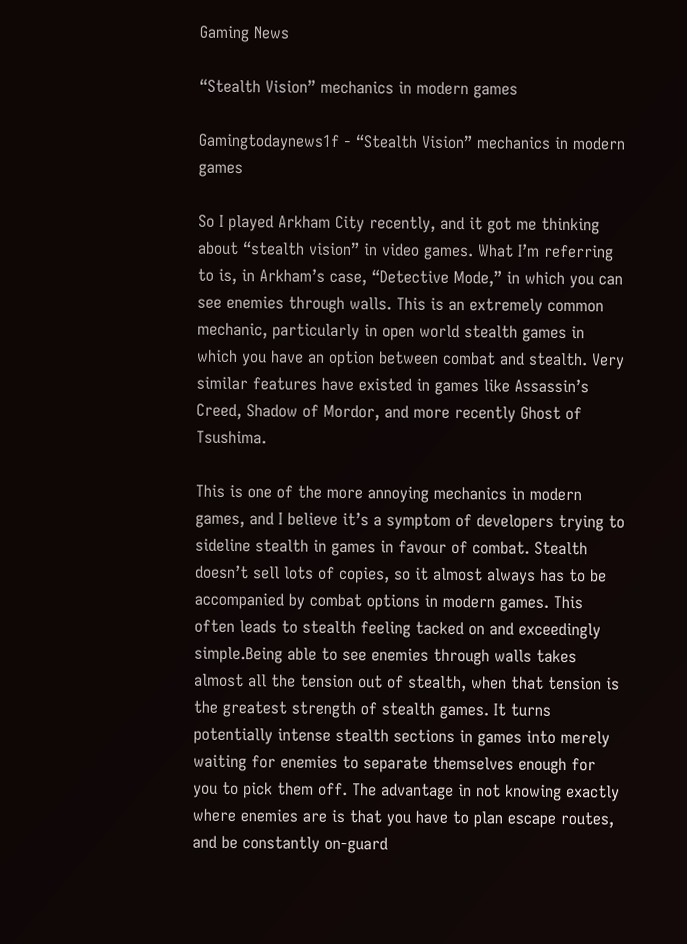Gaming News

“Stealth Vision” mechanics in modern games

Gamingtodaynews1f - “Stealth Vision” mechanics in modern games

So I played Arkham City recently, and it got me thinking about “stealth vision” in video games. What I’m referring to is, in Arkham’s case, “Detective Mode,” in which you can see enemies through walls. This is an extremely common mechanic, particularly in open world stealth games in which you have an option between combat and stealth. Very similar features have existed in games like Assassin’s Creed, Shadow of Mordor, and more recently Ghost of Tsushima.

This is one of the more annoying mechanics in modern games, and I believe it’s a symptom of developers trying to sideline stealth in games in favour of combat. Stealth doesn’t sell lots of copies, so it almost always has to be accompanied by combat options in modern games. This often leads to stealth feeling tacked on and exceedingly simple.Being able to see enemies through walls takes almost all the tension out of stealth, when that tension is the greatest strength of stealth games. It turns potentially intense stealth sections in games into merely waiting for enemies to separate themselves enough for you to pick them off. The advantage in not knowing exactly where enemies are is that you have to plan escape routes, and be constantly on-guard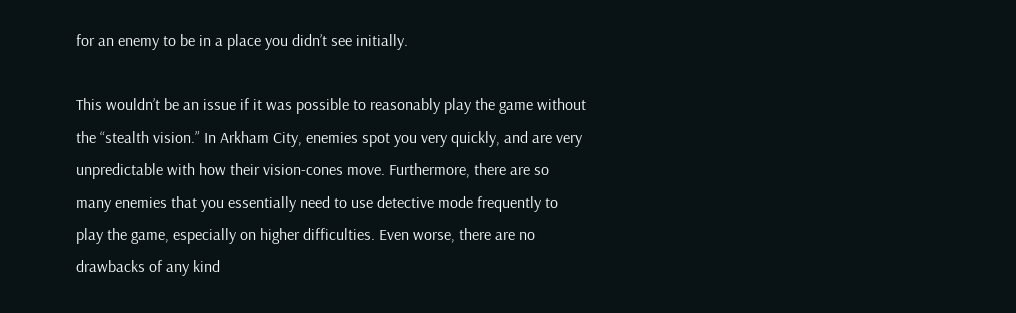for an enemy to be in a place you didn’t see initially.

This wouldn’t be an issue if it was possible to reasonably play the game without the “stealth vision.” In Arkham City, enemies spot you very quickly, and are very unpredictable with how their vision-cones move. Furthermore, there are so many enemies that you essentially need to use detective mode frequently to play the game, especially on higher difficulties. Even worse, there are no drawbacks of any kind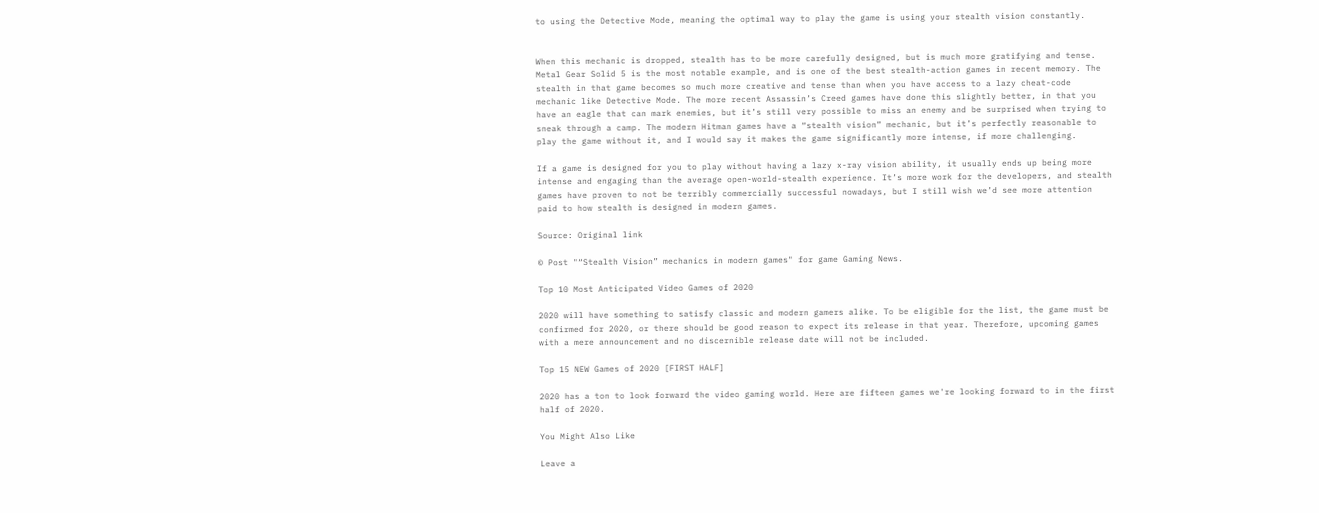to using the Detective Mode, meaning the optimal way to play the game is using your stealth vision constantly.


When this mechanic is dropped, stealth has to be more carefully designed, but is much more gratifying and tense. Metal Gear Solid 5 is the most notable example, and is one of the best stealth-action games in recent memory. The stealth in that game becomes so much more creative and tense than when you have access to a lazy cheat-code mechanic like Detective Mode. The more recent Assassin’s Creed games have done this slightly better, in that you have an eagle that can mark enemies, but it’s still very possible to miss an enemy and be surprised when trying to sneak through a camp. The modern Hitman games have a “stealth vision” mechanic, but it’s perfectly reasonable to play the game without it, and I would say it makes the game significantly more intense, if more challenging.

If a game is designed for you to play without having a lazy x-ray vision ability, it usually ends up being more intense and engaging than the average open-world-stealth experience. It’s more work for the developers, and stealth games have proven to not be terribly commercially successful nowadays, but I still wish we’d see more attention paid to how stealth is designed in modern games.

Source: Original link

© Post "“Stealth Vision” mechanics in modern games" for game Gaming News.

Top 10 Most Anticipated Video Games of 2020

2020 will have something to satisfy classic and modern gamers alike. To be eligible for the list, the game must be confirmed for 2020, or there should be good reason to expect its release in that year. Therefore, upcoming games with a mere announcement and no discernible release date will not be included.

Top 15 NEW Games of 2020 [FIRST HALF]

2020 has a ton to look forward the video gaming world. Here are fifteen games we're looking forward to in the first half of 2020.

You Might Also Like

Leave a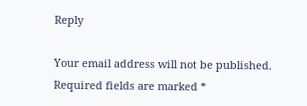Reply

Your email address will not be published. Required fields are marked *